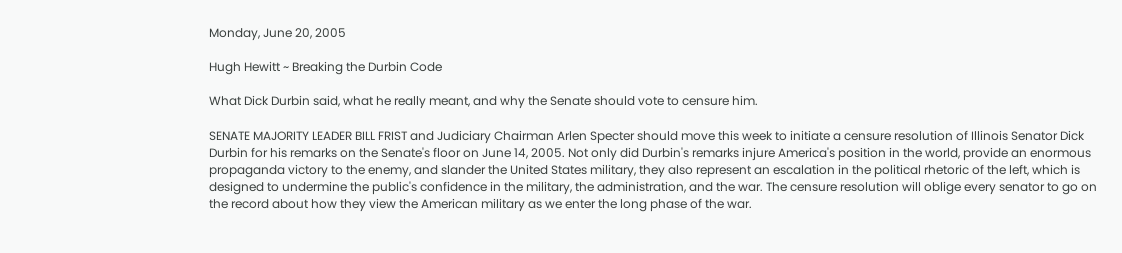Monday, June 20, 2005

Hugh Hewitt ~ Breaking the Durbin Code

What Dick Durbin said, what he really meant, and why the Senate should vote to censure him.

SENATE MAJORITY LEADER BILL FRIST and Judiciary Chairman Arlen Specter should move this week to initiate a censure resolution of Illinois Senator Dick Durbin for his remarks on the Senate's floor on June 14, 2005. Not only did Durbin's remarks injure America's position in the world, provide an enormous propaganda victory to the enemy, and slander the United States military, they also represent an escalation in the political rhetoric of the left, which is designed to undermine the public's confidence in the military, the administration, and the war. The censure resolution will oblige every senator to go on the record about how they view the American military as we enter the long phase of the war.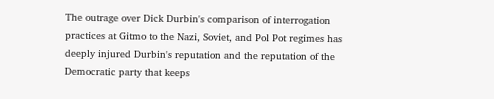The outrage over Dick Durbin's comparison of interrogation practices at Gitmo to the Nazi, Soviet, and Pol Pot regimes has deeply injured Durbin's reputation and the reputation of the Democratic party that keeps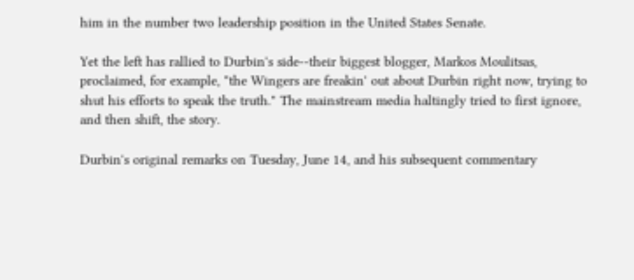him in the number two leadership position in the United States Senate.

Yet the left has rallied to Durbin's side--their biggest blogger, Markos Moulitsas, proclaimed, for example, "the Wingers are freakin' out about Durbin right now, trying to shut his efforts to speak the truth." The mainstream media haltingly tried to first ignore, and then shift, the story.

Durbin's original remarks on Tuesday, June 14, and his subsequent commentary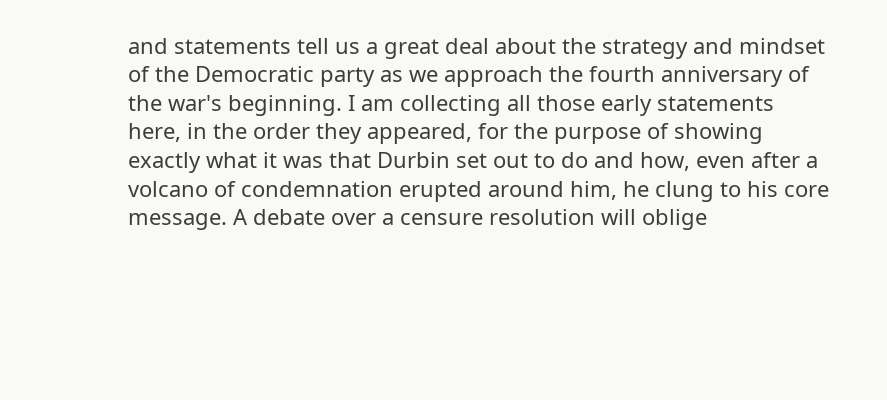and statements tell us a great deal about the strategy and mindset of the Democratic party as we approach the fourth anniversary of the war's beginning. I am collecting all those early statements here, in the order they appeared, for the purpose of showing exactly what it was that Durbin set out to do and how, even after a volcano of condemnation erupted around him, he clung to his core message. A debate over a censure resolution will oblige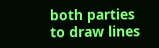both parties to draw lines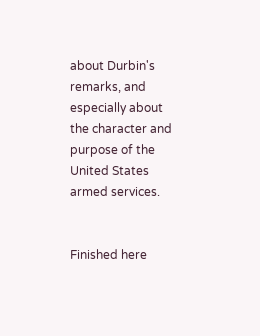about Durbin's remarks, and especially about the character and purpose of the United States armed services.


Finished here